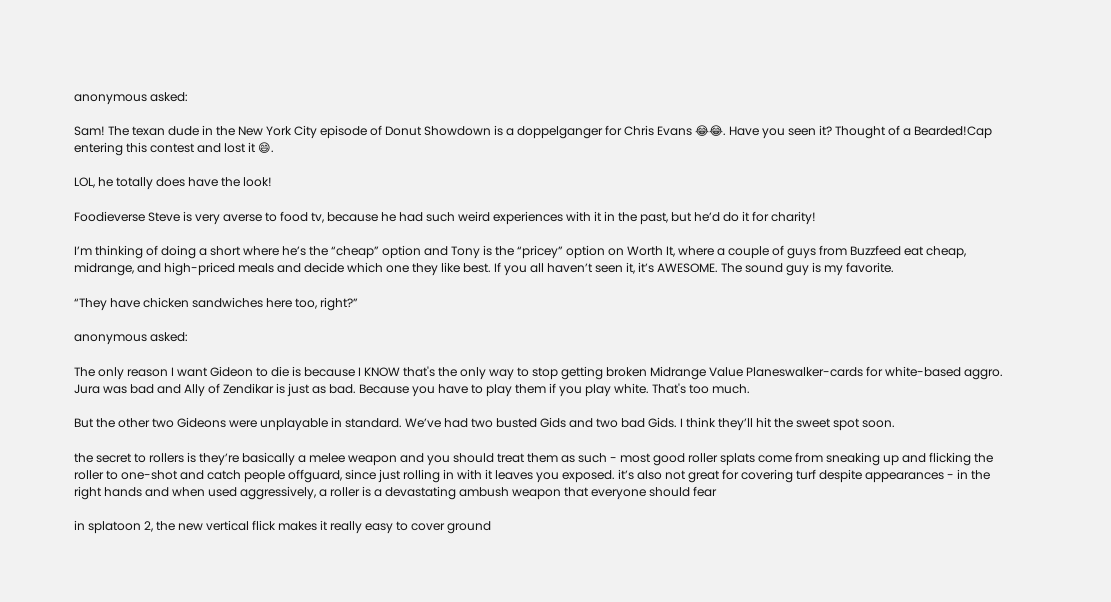anonymous asked:

Sam! The texan dude in the New York City episode of Donut Showdown is a doppelganger for Chris Evans 😂😂. Have you seen it? Thought of a Bearded!Cap entering this contest and lost it 😄.

LOL, he totally does have the look!

Foodieverse Steve is very averse to food tv, because he had such weird experiences with it in the past, but he’d do it for charity!

I’m thinking of doing a short where he’s the “cheap” option and Tony is the “pricey” option on Worth It, where a couple of guys from Buzzfeed eat cheap, midrange, and high-priced meals and decide which one they like best. If you all haven’t seen it, it’s AWESOME. The sound guy is my favorite.

“They have chicken sandwiches here too, right?”

anonymous asked:

The only reason I want Gideon to die is because I KNOW that's the only way to stop getting broken Midrange Value Planeswalker-cards for white-based aggro. Jura was bad and Ally of Zendikar is just as bad. Because you have to play them if you play white. That's too much.

But the other two Gideons were unplayable in standard. We’ve had two busted Gids and two bad Gids. I think they’ll hit the sweet spot soon.

the secret to rollers is they’re basically a melee weapon and you should treat them as such - most good roller splats come from sneaking up and flicking the roller to one-shot and catch people offguard, since just rolling in with it leaves you exposed. it’s also not great for covering turf despite appearances - in the right hands and when used aggressively, a roller is a devastating ambush weapon that everyone should fear

in splatoon 2, the new vertical flick makes it really easy to cover ground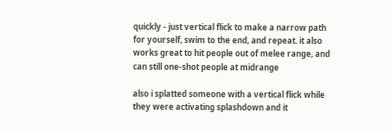quickly - just vertical flick to make a narrow path for yourself, swim to the end, and repeat. it also works great to hit people out of melee range, and can still one-shot people at midrange

also i splatted someone with a vertical flick while they were activating splashdown and it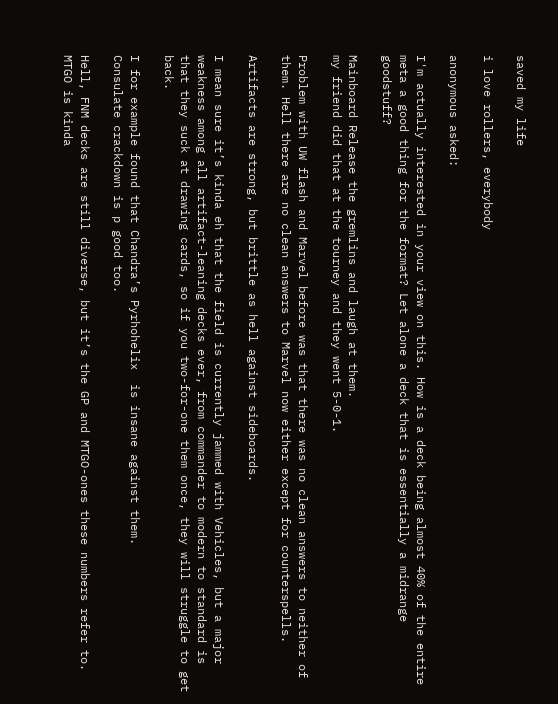saved my life

i love rollers, everybody

anonymous asked:

I'm actually interested in your view on this. How is a deck being almost 40% of the entire meta a good thing for the format? Let alone a deck that is essentially a midrange goodstuff?

Mainboard Release the gremlins and laugh at them.
my friend did that at the tourney and they went 5-0-1.

Problem with UW flash and Marvel before was that there was no clean answers to neither of them. Hell there are no clean answers to Marvel now either except for counterspells.

Artifacts are strong, but brittle as hell against sideboards.

I mean sure it’s kinda eh that the field is currently jammed with Vehicles, but a major weakness among all artifact-leaning decks ever, from commander to modern to standard is that they suck at drawing cards, so if you two-for-one them once, they will struggle to get back.

I for example found that Chandra’s Pyrhohelix  is insane against them.
Consulate crackdown is p good too.

Hell, FNM decks are still diverse, but it’s the GP and MTGO-ones these numbers refer to. MTGO is kinda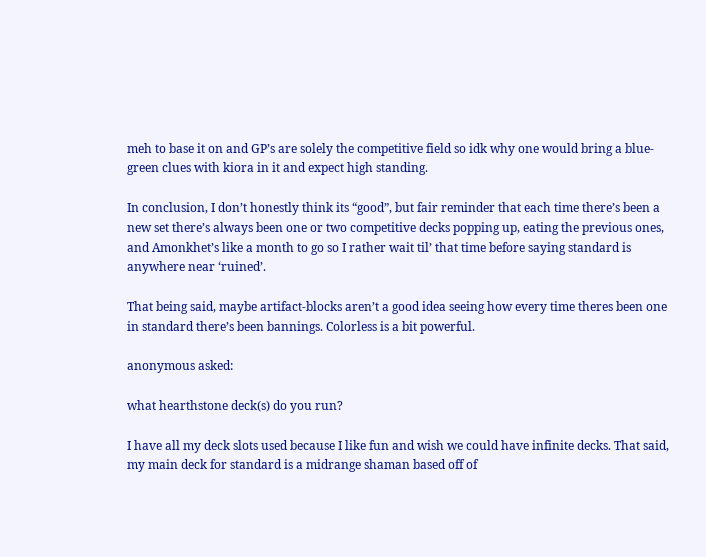meh to base it on and GP’s are solely the competitive field so idk why one would bring a blue-green clues with kiora in it and expect high standing.

In conclusion, I don’t honestly think its “good”, but fair reminder that each time there’s been a new set there’s always been one or two competitive decks popping up, eating the previous ones, and Amonkhet’s like a month to go so I rather wait til’ that time before saying standard is anywhere near ‘ruined’.

That being said, maybe artifact-blocks aren’t a good idea seeing how every time theres been one in standard there’s been bannings. Colorless is a bit powerful.

anonymous asked:

what hearthstone deck(s) do you run?

I have all my deck slots used because I like fun and wish we could have infinite decks. That said, my main deck for standard is a midrange shaman based off of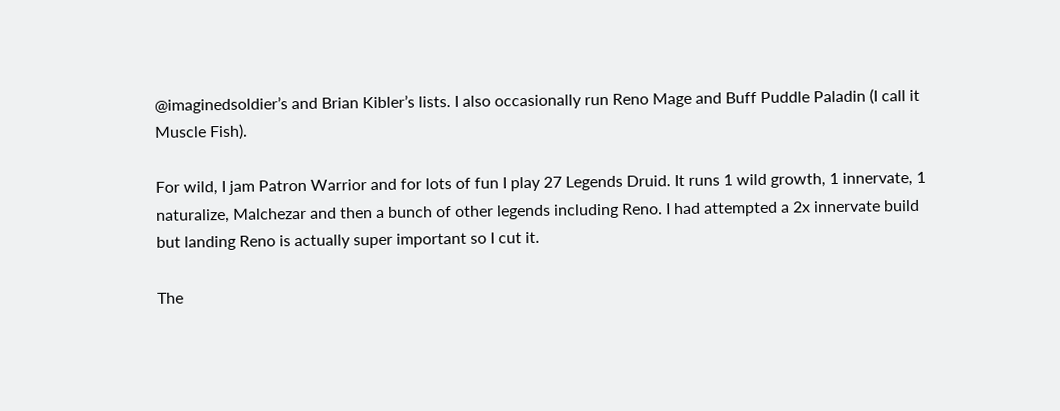@imaginedsoldier’s and Brian Kibler’s lists. I also occasionally run Reno Mage and Buff Puddle Paladin (I call it Muscle Fish).

For wild, I jam Patron Warrior and for lots of fun I play 27 Legends Druid. It runs 1 wild growth, 1 innervate, 1 naturalize, Malchezar and then a bunch of other legends including Reno. I had attempted a 2x innervate build but landing Reno is actually super important so I cut it.

The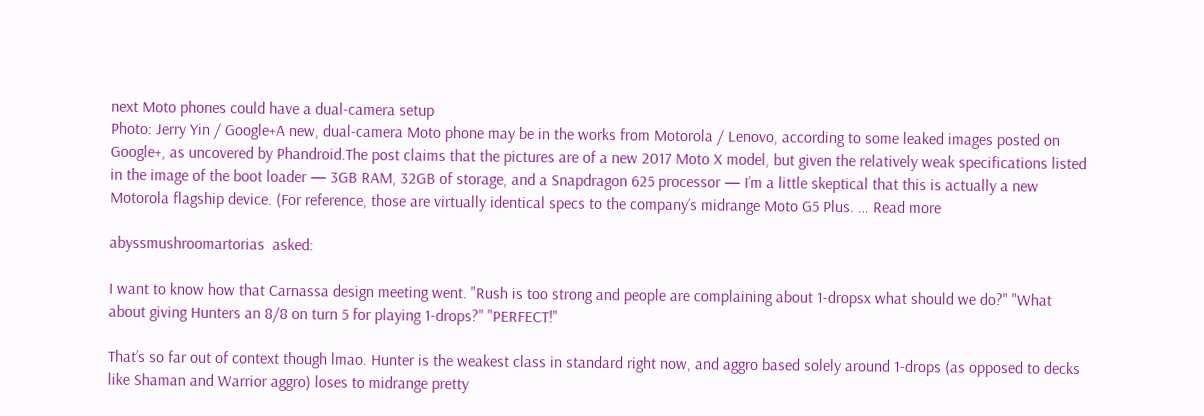next Moto phones could have a dual-camera setup
Photo: Jerry Yin / Google+A new, dual-camera Moto phone may be in the works from Motorola / Lenovo, according to some leaked images posted on Google+, as uncovered by Phandroid.The post claims that the pictures are of a new 2017 Moto X model, but given the relatively weak specifications listed in the image of the boot loader — 3GB RAM, 32GB of storage, and a Snapdragon 625 processor — I’m a little skeptical that this is actually a new Motorola flagship device. (For reference, those are virtually identical specs to the company’s midrange Moto G5 Plus. … Read more

abyssmushroomartorias  asked:

I want to know how that Carnassa design meeting went. "Rush is too strong and people are complaining about 1-dropsx what should we do?" "What about giving Hunters an 8/8 on turn 5 for playing 1-drops?" "PERFECT!"

That’s so far out of context though lmao. Hunter is the weakest class in standard right now, and aggro based solely around 1-drops (as opposed to decks like Shaman and Warrior aggro) loses to midrange pretty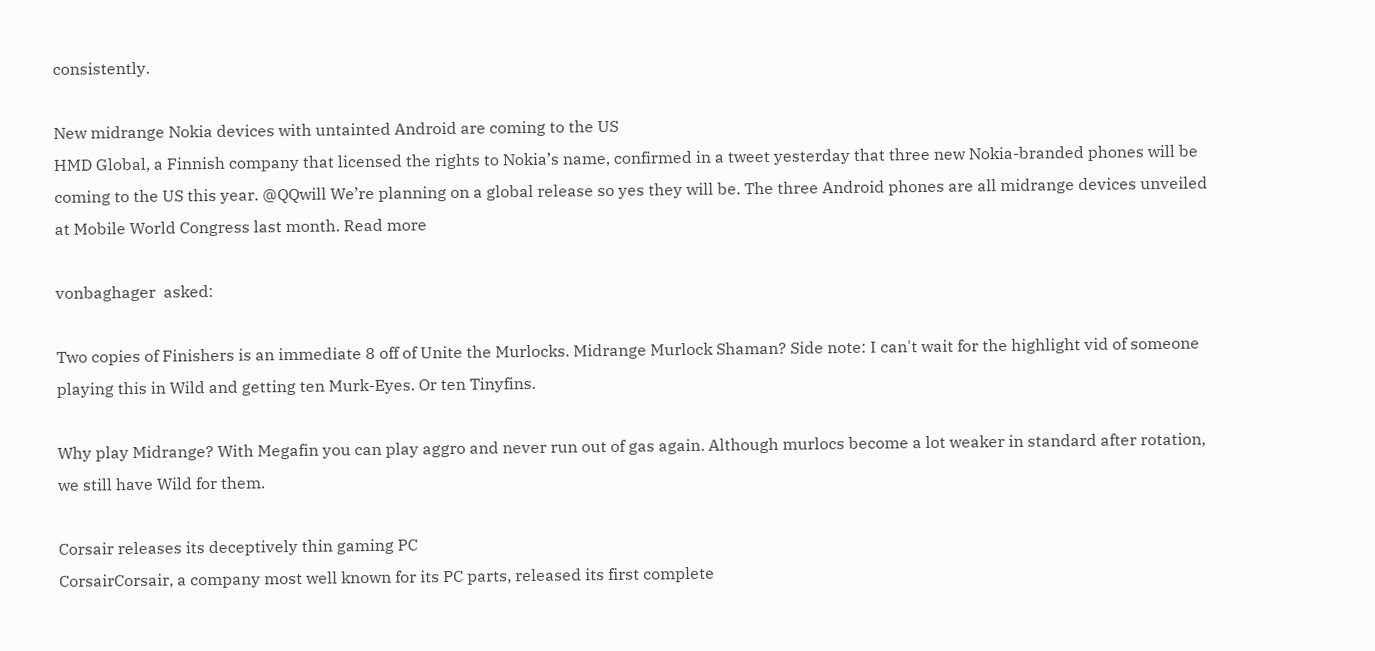consistently.

New midrange Nokia devices with untainted Android are coming to the US
HMD Global, a Finnish company that licensed the rights to Nokia’s name, confirmed in a tweet yesterday that three new Nokia-branded phones will be coming to the US this year. @QQwill We’re planning on a global release so yes they will be. The three Android phones are all midrange devices unveiled at Mobile World Congress last month. Read more

vonbaghager  asked:

Two copies of Finishers is an immediate 8 off of Unite the Murlocks. Midrange Murlock Shaman? Side note: I can't wait for the highlight vid of someone playing this in Wild and getting ten Murk-Eyes. Or ten Tinyfins.

Why play Midrange? With Megafin you can play aggro and never run out of gas again. Although murlocs become a lot weaker in standard after rotation, we still have Wild for them.

Corsair releases its deceptively thin gaming PC
CorsairCorsair, a company most well known for its PC parts, released its first complete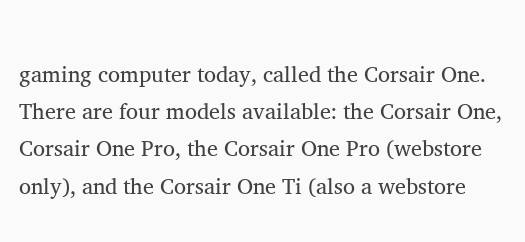gaming computer today, called the Corsair One. There are four models available: the Corsair One, Corsair One Pro, the Corsair One Pro (webstore only), and the Corsair One Ti (also a webstore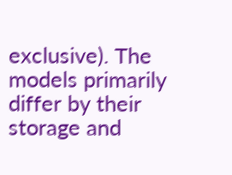exclusive). The models primarily differ by their storage and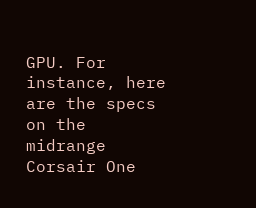GPU. For instance, here are the specs on the midrange Corsair One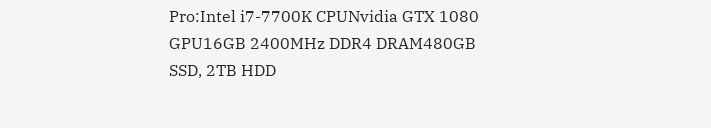Pro:Intel i7-7700K CPUNvidia GTX 1080 GPU16GB 2400MHz DDR4 DRAM480GB SSD, 2TB HDD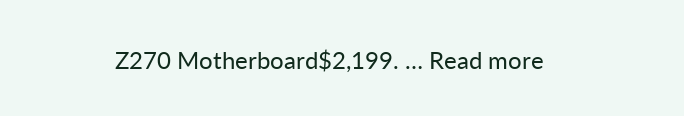Z270 Motherboard$2,199. … Read more